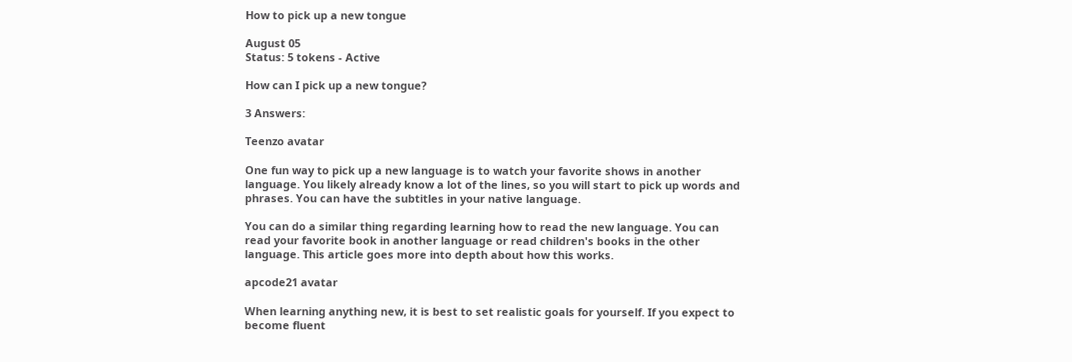How to pick up a new tongue

August 05
Status: 5 tokens - Active

How can I pick up a new tongue?

3 Answers:

Teenzo avatar

One fun way to pick up a new language is to watch your favorite shows in another language. You likely already know a lot of the lines, so you will start to pick up words and phrases. You can have the subtitles in your native language.

You can do a similar thing regarding learning how to read the new language. You can read your favorite book in another language or read children's books in the other language. This article goes more into depth about how this works.

apcode21 avatar

When learning anything new, it is best to set realistic goals for yourself. If you expect to become fluent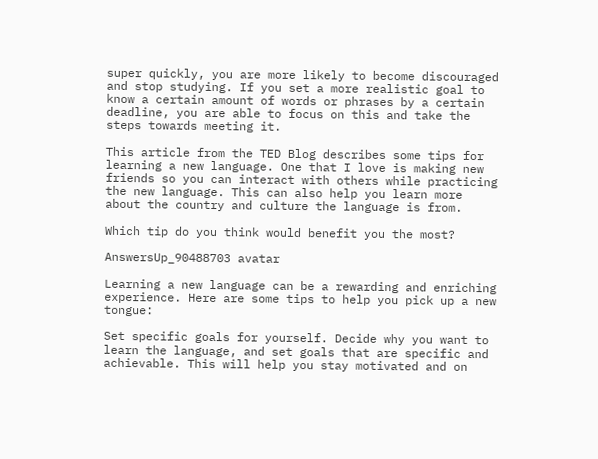super quickly, you are more likely to become discouraged and stop studying. If you set a more realistic goal to know a certain amount of words or phrases by a certain deadline, you are able to focus on this and take the steps towards meeting it.

This article from the TED Blog describes some tips for learning a new language. One that I love is making new friends so you can interact with others while practicing the new language. This can also help you learn more about the country and culture the language is from.

Which tip do you think would benefit you the most?

AnswersUp_90488703 avatar

Learning a new language can be a rewarding and enriching experience. Here are some tips to help you pick up a new tongue:

Set specific goals for yourself. Decide why you want to learn the language, and set goals that are specific and achievable. This will help you stay motivated and on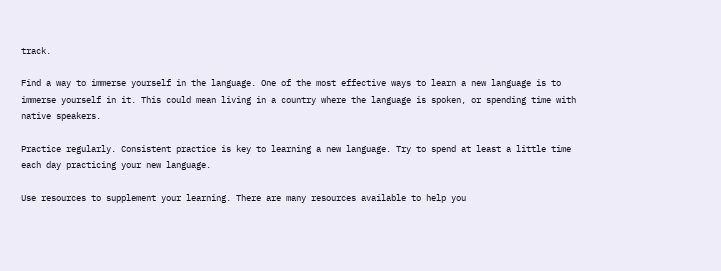track.

Find a way to immerse yourself in the language. One of the most effective ways to learn a new language is to immerse yourself in it. This could mean living in a country where the language is spoken, or spending time with native speakers.

Practice regularly. Consistent practice is key to learning a new language. Try to spend at least a little time each day practicing your new language.

Use resources to supplement your learning. There are many resources available to help you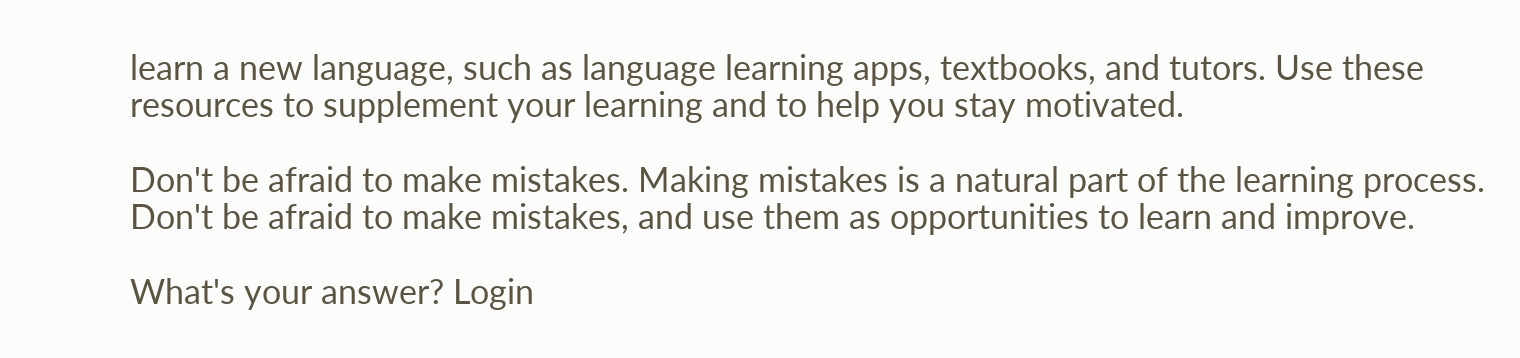learn a new language, such as language learning apps, textbooks, and tutors. Use these resources to supplement your learning and to help you stay motivated.

Don't be afraid to make mistakes. Making mistakes is a natural part of the learning process. Don't be afraid to make mistakes, and use them as opportunities to learn and improve.

What's your answer? Login